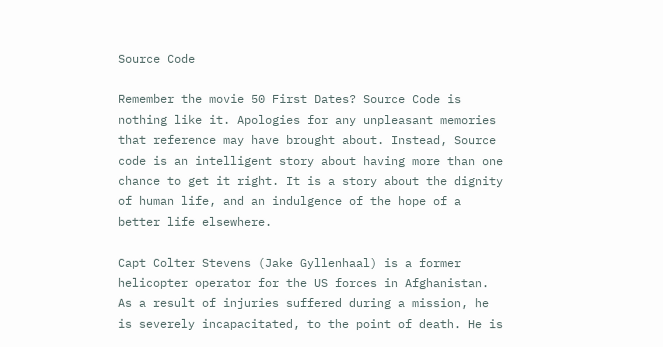Source Code

Remember the movie 50 First Dates? Source Code is nothing like it. Apologies for any unpleasant memories that reference may have brought about. Instead, Source code is an intelligent story about having more than one chance to get it right. It is a story about the dignity of human life, and an indulgence of the hope of a better life elsewhere.

Capt Colter Stevens (Jake Gyllenhaal) is a former helicopter operator for the US forces in Afghanistan. As a result of injuries suffered during a mission, he is severely incapacitated, to the point of death. He is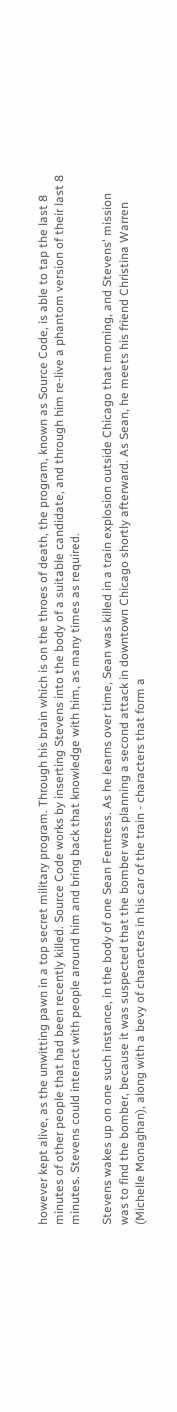however kept alive, as the unwitting pawn in a top secret military program. Through his brain which is on the throes of death, the program, known as Source Code, is able to tap the last 8 minutes of other people that had been recently killed. Source Code works by inserting Stevens into the body of a suitable candidate, and through him re-live a phantom version of their last 8 minutes. Stevens could interact with people around him and bring back that knowledge with him, as many times as required.

Stevens wakes up on one such instance, in the body of one Sean Fentress. As he learns over time, Sean was killed in a train explosion outside Chicago that morning, and Stevens' mission was to find the bomber, because it was suspected that the bomber was planning a second attack in downtown Chicago shortly afterward. As Sean, he meets his friend Christina Warren (Michelle Monaghan), along with a bevy of characters in his car of the train - characters that form a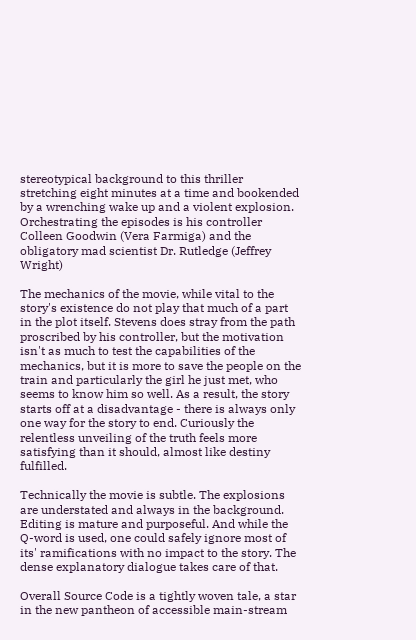stereotypical background to this thriller stretching eight minutes at a time and bookended by a wrenching wake up and a violent explosion. Orchestrating the episodes is his controller Colleen Goodwin (Vera Farmiga) and the obligatory mad scientist Dr. Rutledge (Jeffrey Wright)

The mechanics of the movie, while vital to the story's existence do not play that much of a part in the plot itself. Stevens does stray from the path proscribed by his controller, but the motivation isn't as much to test the capabilities of the mechanics, but it is more to save the people on the train and particularly the girl he just met, who seems to know him so well. As a result, the story starts off at a disadvantage - there is always only one way for the story to end. Curiously the relentless unveiling of the truth feels more satisfying than it should, almost like destiny fulfilled.

Technically the movie is subtle. The explosions are understated and always in the background. Editing is mature and purposeful. And while the Q-word is used, one could safely ignore most of its' ramifications with no impact to the story. The dense explanatory dialogue takes care of that.

Overall Source Code is a tightly woven tale, a star in the new pantheon of accessible main-stream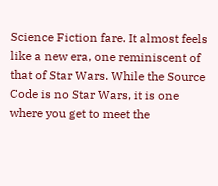Science Fiction fare. It almost feels like a new era, one reminiscent of that of Star Wars. While the Source Code is no Star Wars, it is one where you get to meet the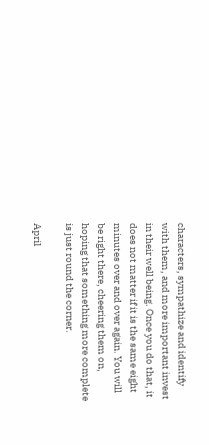characters, sympathize and identify with them, and more important invest in their well being. Once you do that, it does not matter if it is the same eight minutes over and over again. You will be right there, cheering them on, hoping that something more complete is just round the corner.

April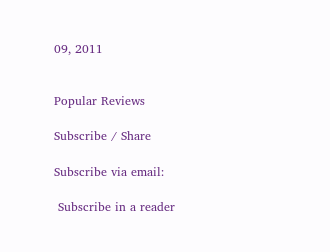09, 2011


Popular Reviews

Subscribe / Share

Subscribe via email:

 Subscribe in a reader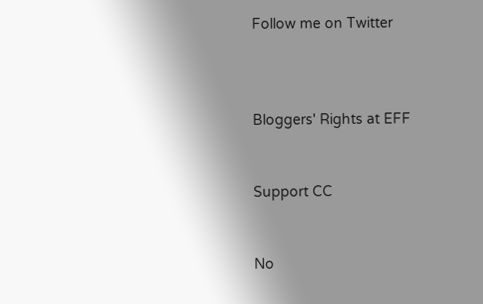Follow me on Twitter



Bloggers' Rights at EFF


Support CC


No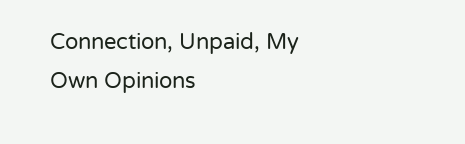Connection, Unpaid, My Own Opinions